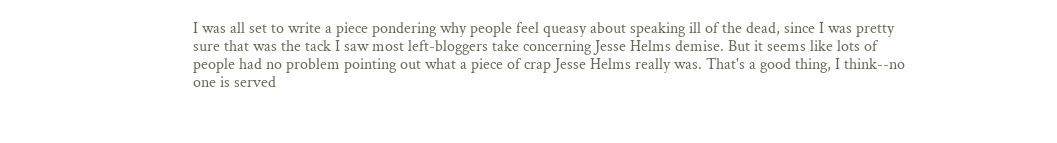I was all set to write a piece pondering why people feel queasy about speaking ill of the dead, since I was pretty sure that was the tack I saw most left-bloggers take concerning Jesse Helms demise. But it seems like lots of people had no problem pointing out what a piece of crap Jesse Helms really was. That's a good thing, I think--no one is served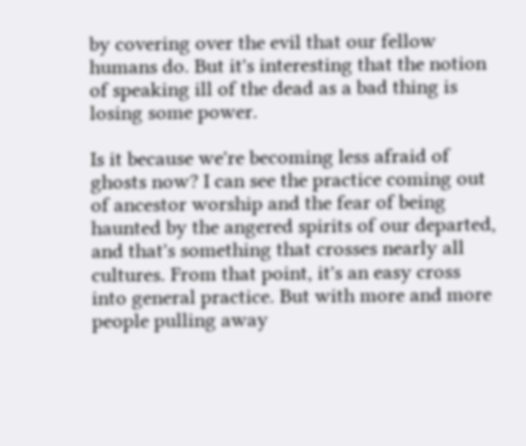by covering over the evil that our fellow humans do. But it's interesting that the notion of speaking ill of the dead as a bad thing is losing some power.

Is it because we're becoming less afraid of ghosts now? I can see the practice coming out of ancestor worship and the fear of being haunted by the angered spirits of our departed, and that's something that crosses nearly all cultures. From that point, it's an easy cross into general practice. But with more and more people pulling away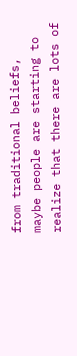from traditional beliefs, maybe people are starting to realize that there are lots of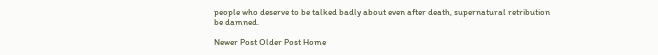people who deserve to be talked badly about even after death, supernatural retribution be damned.

Newer Post Older Post Home